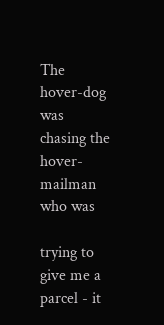The hover-dog was chasing the hover-mailman who was

trying to give me a parcel - it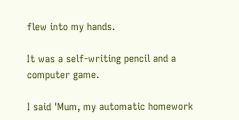flew into my hands.

It was a self-writing pencil and a computer game.

I said 'Mum, my automatic homework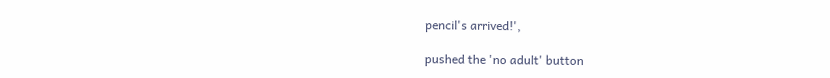pencil's arrived!',

pushed the 'no adult' button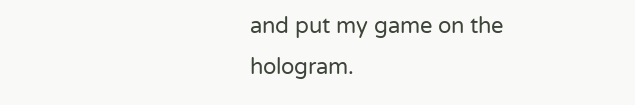and put my game on the hologram.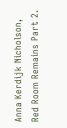Anna Kerdijk Nicholson, Red Room Remains Part 2.